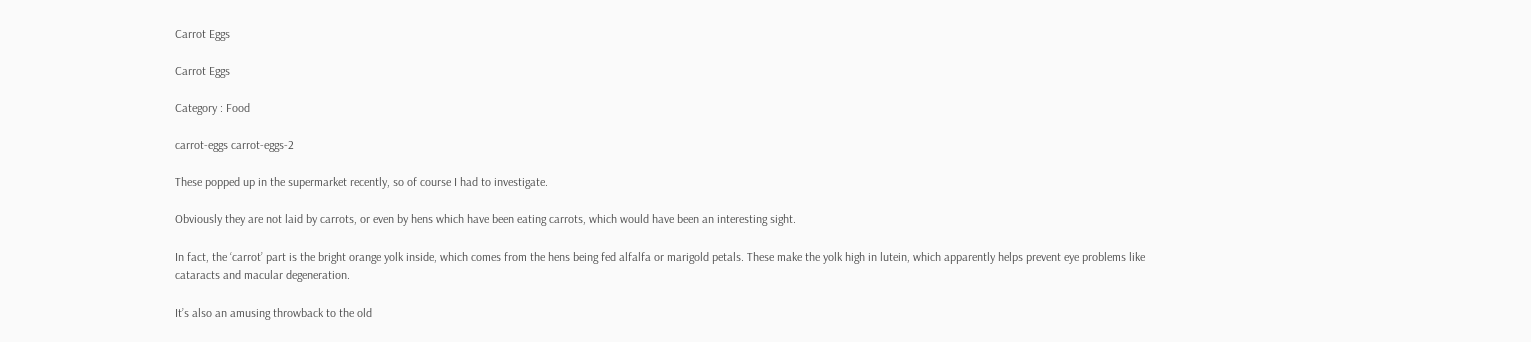Carrot Eggs

Carrot Eggs

Category : Food

carrot-eggs carrot-eggs-2

These popped up in the supermarket recently, so of course I had to investigate.

Obviously they are not laid by carrots, or even by hens which have been eating carrots, which would have been an interesting sight.

In fact, the ‘carrot’ part is the bright orange yolk inside, which comes from the hens being fed alfalfa or marigold petals. These make the yolk high in lutein, which apparently helps prevent eye problems like cataracts and macular degeneration.

It’s also an amusing throwback to the old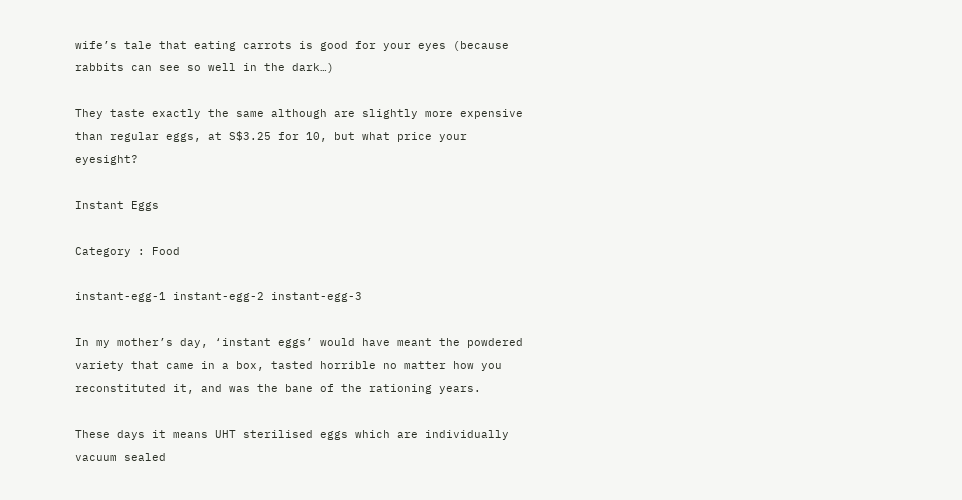wife’s tale that eating carrots is good for your eyes (because rabbits can see so well in the dark…)

They taste exactly the same although are slightly more expensive than regular eggs, at S$3.25 for 10, but what price your eyesight?

Instant Eggs

Category : Food

instant-egg-1 instant-egg-2 instant-egg-3

In my mother’s day, ‘instant eggs’ would have meant the powdered variety that came in a box, tasted horrible no matter how you reconstituted it, and was the bane of the rationing years.

These days it means UHT sterilised eggs which are individually vacuum sealed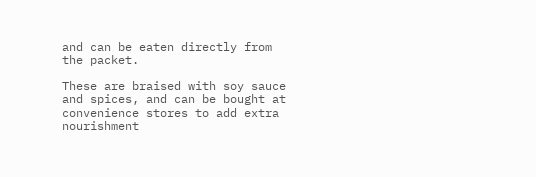and can be eaten directly from the packet.

These are braised with soy sauce and spices, and can be bought at convenience stores to add extra nourishment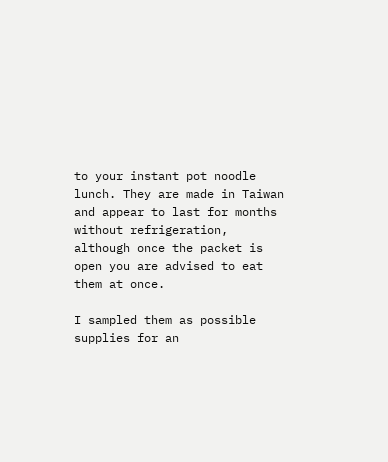to your instant pot noodle lunch. They are made in Taiwan and appear to last for months without refrigeration, although once the packet is open you are advised to eat them at once.

I sampled them as possible supplies for an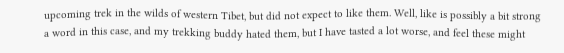upcoming trek in the wilds of western Tibet, but did not expect to like them. Well, like is possibly a bit strong a word in this case, and my trekking buddy hated them, but I have tasted a lot worse, and feel these might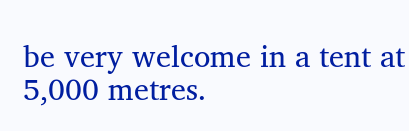be very welcome in a tent at 5,000 metres.